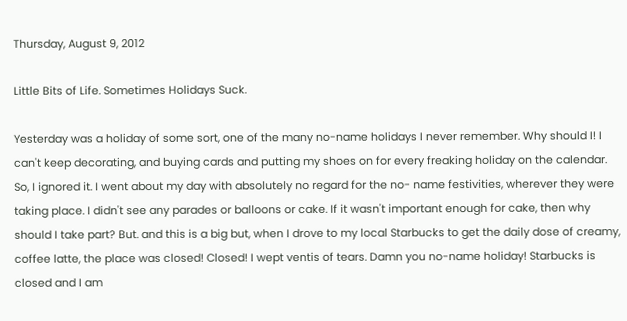Thursday, August 9, 2012

Little Bits of Life. Sometimes Holidays Suck.

Yesterday was a holiday of some sort, one of the many no-name holidays I never remember. Why should I! I can't keep decorating, and buying cards and putting my shoes on for every freaking holiday on the calendar. So, I ignored it. I went about my day with absolutely no regard for the no- name festivities, wherever they were taking place. I didn't see any parades or balloons or cake. If it wasn't important enough for cake, then why should I take part? But. and this is a big but, when I drove to my local Starbucks to get the daily dose of creamy, coffee latte, the place was closed! Closed! I wept ventis of tears. Damn you no-name holiday! Starbucks is closed and I am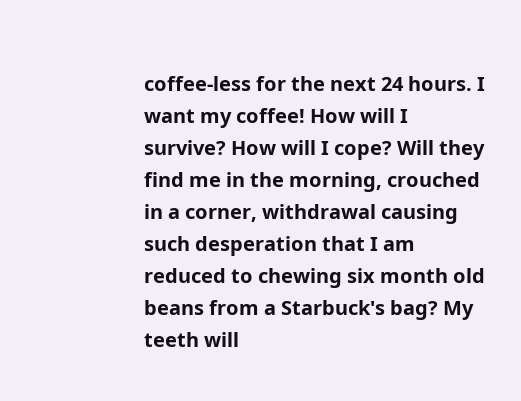coffee-less for the next 24 hours. I want my coffee! How will I survive? How will I cope? Will they find me in the morning, crouched in a corner, withdrawal causing such desperation that I am reduced to chewing six month old beans from a Starbuck's bag? My teeth will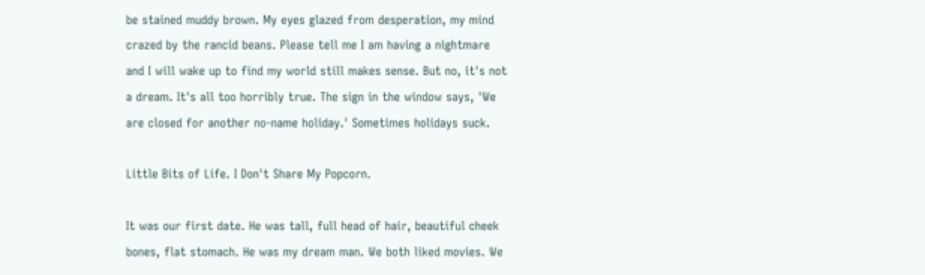be stained muddy brown. My eyes glazed from desperation, my mind crazed by the rancid beans. Please tell me I am having a nightmare and I will wake up to find my world still makes sense. But no, it's not a dream. It's all too horribly true. The sign in the window says, 'We are closed for another no-name holiday.' Sometimes holidays suck.

Little Bits of Life. I Don't Share My Popcorn.

It was our first date. He was tall, full head of hair, beautiful cheek bones, flat stomach. He was my dream man. We both liked movies. We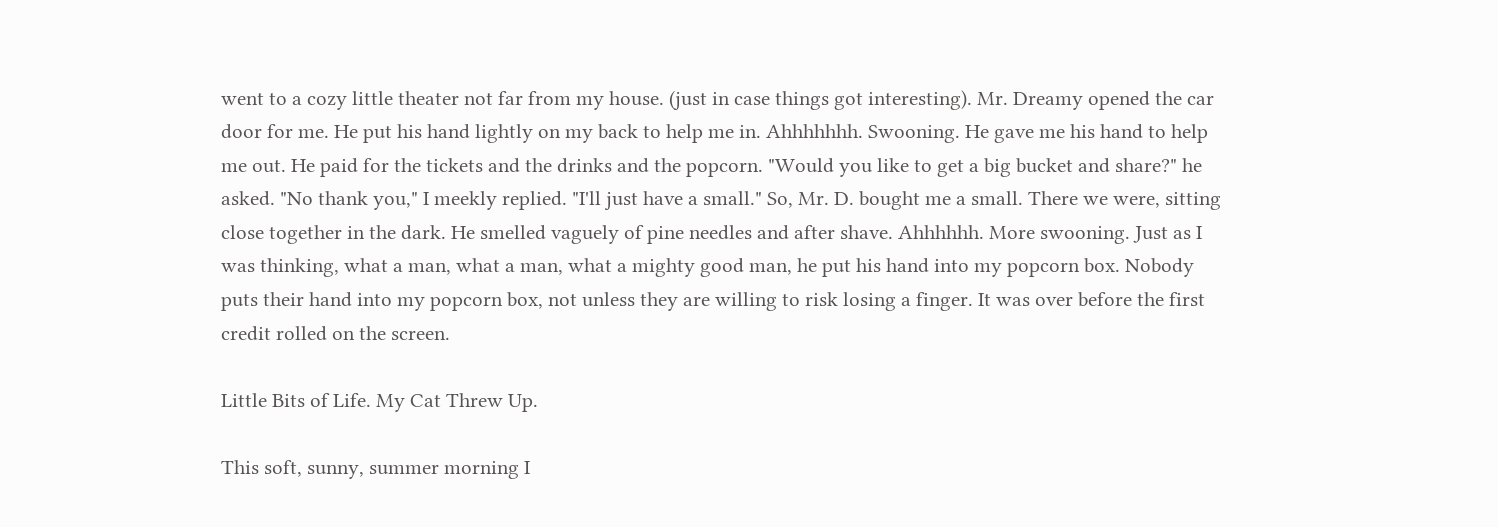went to a cozy little theater not far from my house. (just in case things got interesting). Mr. Dreamy opened the car door for me. He put his hand lightly on my back to help me in. Ahhhhhhh. Swooning. He gave me his hand to help me out. He paid for the tickets and the drinks and the popcorn. "Would you like to get a big bucket and share?" he asked. "No thank you," I meekly replied. "I'll just have a small." So, Mr. D. bought me a small. There we were, sitting close together in the dark. He smelled vaguely of pine needles and after shave. Ahhhhhh. More swooning. Just as I was thinking, what a man, what a man, what a mighty good man, he put his hand into my popcorn box. Nobody puts their hand into my popcorn box, not unless they are willing to risk losing a finger. It was over before the first credit rolled on the screen.

Little Bits of Life. My Cat Threw Up.

This soft, sunny, summer morning I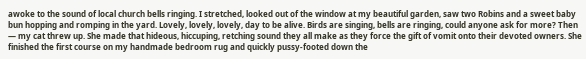awoke to the sound of local church bells ringing. I stretched, looked out of the window at my beautiful garden, saw two Robins and a sweet baby bun hopping and romping in the yard. Lovely, lovely, lovely, day to be alive. Birds are singing, bells are ringing, could anyone ask for more? Then — my cat threw up. She made that hideous, hiccuping, retching sound they all make as they force the gift of vomit onto their devoted owners. She finished the first course on my handmade bedroom rug and quickly pussy-footed down the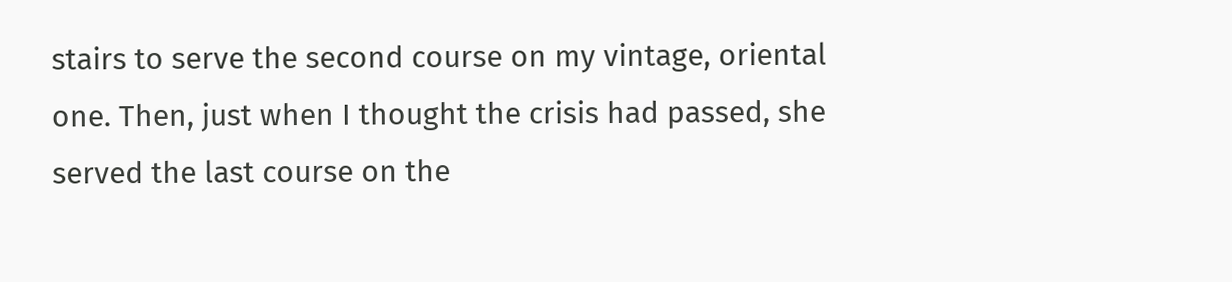stairs to serve the second course on my vintage, oriental one. Then, just when I thought the crisis had passed, she served the last course on the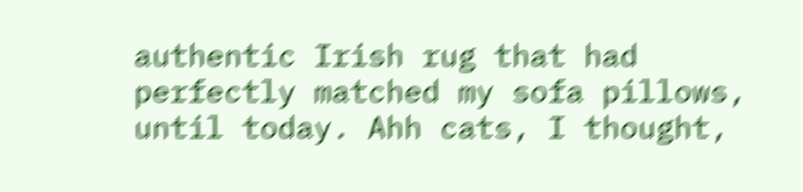authentic Irish rug that had perfectly matched my sofa pillows, until today. Ahh cats, I thought,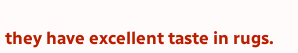they have excellent taste in rugs.